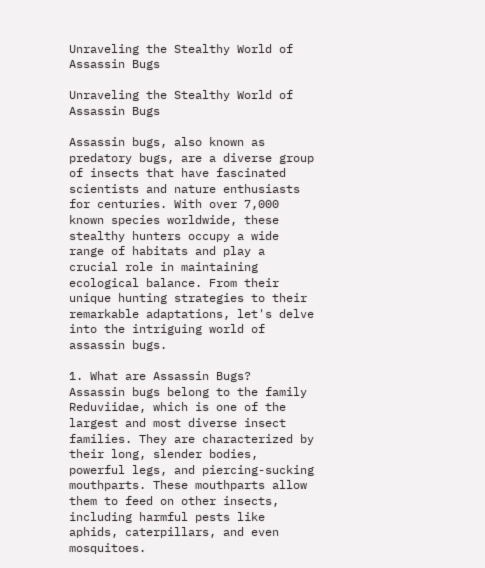Unraveling the Stealthy World of Assassin Bugs

Unraveling the Stealthy World of Assassin Bugs

Assassin bugs, also known as predatory bugs, are a diverse group of insects that have fascinated scientists and nature enthusiasts for centuries. With over 7,000 known species worldwide, these stealthy hunters occupy a wide range of habitats and play a crucial role in maintaining ecological balance. From their unique hunting strategies to their remarkable adaptations, let's delve into the intriguing world of assassin bugs.

1. What are Assassin Bugs?
Assassin bugs belong to the family Reduviidae, which is one of the largest and most diverse insect families. They are characterized by their long, slender bodies, powerful legs, and piercing-sucking mouthparts. These mouthparts allow them to feed on other insects, including harmful pests like aphids, caterpillars, and even mosquitoes.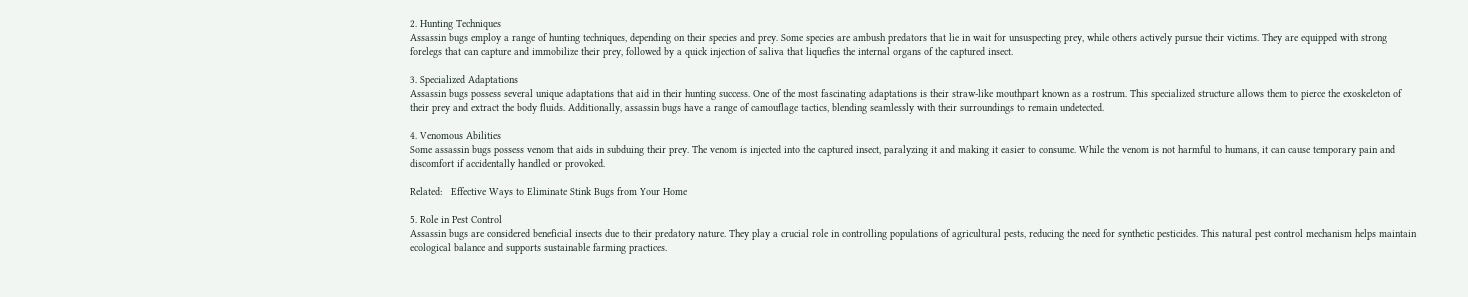2. Hunting Techniques
Assassin bugs employ a range of hunting techniques, depending on their species and prey. Some species are ambush predators that lie in wait for unsuspecting prey, while others actively pursue their victims. They are equipped with strong forelegs that can capture and immobilize their prey, followed by a quick injection of saliva that liquefies the internal organs of the captured insect.

3. Specialized Adaptations
Assassin bugs possess several unique adaptations that aid in their hunting success. One of the most fascinating adaptations is their straw-like mouthpart known as a rostrum. This specialized structure allows them to pierce the exoskeleton of their prey and extract the body fluids. Additionally, assassin bugs have a range of camouflage tactics, blending seamlessly with their surroundings to remain undetected.

4. Venomous Abilities
Some assassin bugs possess venom that aids in subduing their prey. The venom is injected into the captured insect, paralyzing it and making it easier to consume. While the venom is not harmful to humans, it can cause temporary pain and discomfort if accidentally handled or provoked.

Related:   Effective Ways to Eliminate Stink Bugs from Your Home

5. Role in Pest Control
Assassin bugs are considered beneficial insects due to their predatory nature. They play a crucial role in controlling populations of agricultural pests, reducing the need for synthetic pesticides. This natural pest control mechanism helps maintain ecological balance and supports sustainable farming practices.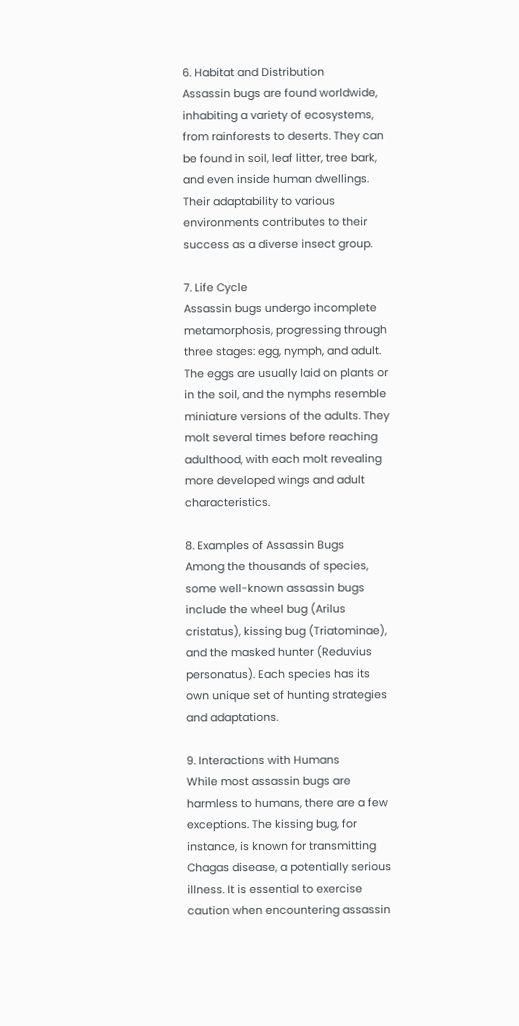6. Habitat and Distribution
Assassin bugs are found worldwide, inhabiting a variety of ecosystems, from rainforests to deserts. They can be found in soil, leaf litter, tree bark, and even inside human dwellings. Their adaptability to various environments contributes to their success as a diverse insect group.

7. Life Cycle
Assassin bugs undergo incomplete metamorphosis, progressing through three stages: egg, nymph, and adult. The eggs are usually laid on plants or in the soil, and the nymphs resemble miniature versions of the adults. They molt several times before reaching adulthood, with each molt revealing more developed wings and adult characteristics.

8. Examples of Assassin Bugs
Among the thousands of species, some well-known assassin bugs include the wheel bug (Arilus cristatus), kissing bug (Triatominae), and the masked hunter (Reduvius personatus). Each species has its own unique set of hunting strategies and adaptations.

9. Interactions with Humans
While most assassin bugs are harmless to humans, there are a few exceptions. The kissing bug, for instance, is known for transmitting Chagas disease, a potentially serious illness. It is essential to exercise caution when encountering assassin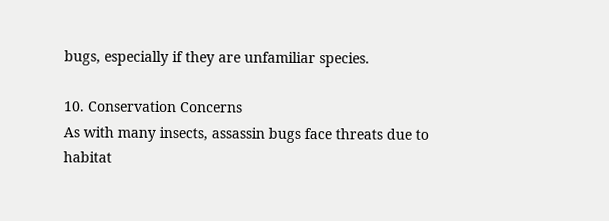bugs, especially if they are unfamiliar species.

10. Conservation Concerns
As with many insects, assassin bugs face threats due to habitat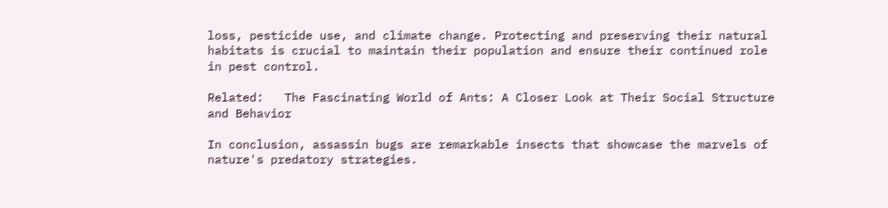loss, pesticide use, and climate change. Protecting and preserving their natural habitats is crucial to maintain their population and ensure their continued role in pest control.

Related:   The Fascinating World of Ants: A Closer Look at Their Social Structure and Behavior

In conclusion, assassin bugs are remarkable insects that showcase the marvels of nature's predatory strategies.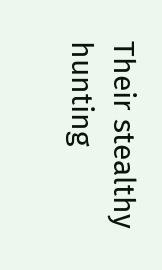Their stealthy hunting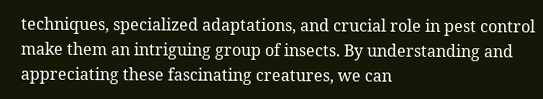techniques, specialized adaptations, and crucial role in pest control make them an intriguing group of insects. By understanding and appreciating these fascinating creatures, we can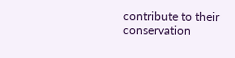contribute to their conservation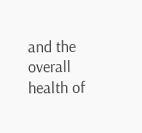and the overall health of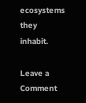ecosystems they inhabit.

Leave a Comment